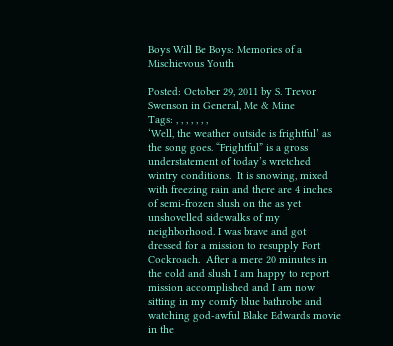Boys Will Be Boys: Memories of a Mischievous Youth

Posted: October 29, 2011 by S. Trevor Swenson in General, Me & Mine
Tags: , , , , , , ,
‘Well, the weather outside is frightful’ as the song goes. “Frightful” is a gross understatement of today’s wretched wintry conditions.  It is snowing, mixed with freezing rain and there are 4 inches of semi-frozen slush on the as yet unshovelled sidewalks of my neighborhood. I was brave and got dressed for a mission to resupply Fort Cockroach.  After a mere 20 minutes in the cold and slush I am happy to report mission accomplished and I am now sitting in my comfy blue bathrobe and watching god-awful Blake Edwards movie in the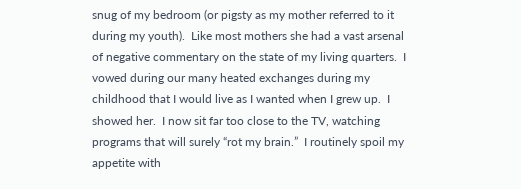snug of my bedroom (or pigsty as my mother referred to it during my youth).  Like most mothers she had a vast arsenal of negative commentary on the state of my living quarters.  I vowed during our many heated exchanges during my childhood that I would live as I wanted when I grew up.  I showed her.  I now sit far too close to the TV, watching programs that will surely “rot my brain.”  I routinely spoil my appetite with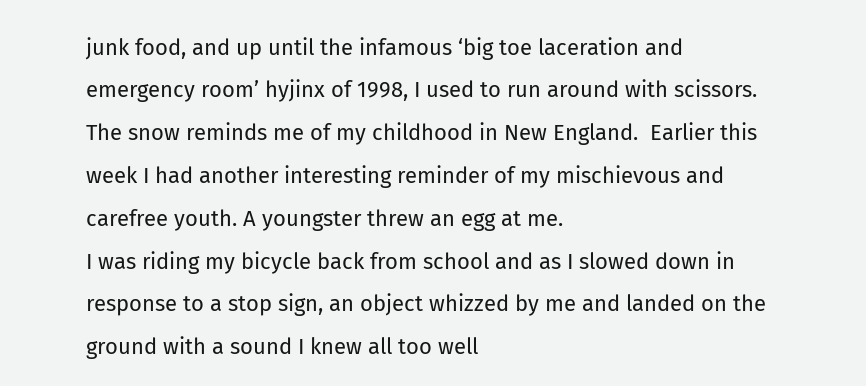junk food, and up until the infamous ‘big toe laceration and emergency room’ hyjinx of 1998, I used to run around with scissors.
The snow reminds me of my childhood in New England.  Earlier this week I had another interesting reminder of my mischievous and carefree youth. A youngster threw an egg at me.
I was riding my bicycle back from school and as I slowed down in response to a stop sign, an object whizzed by me and landed on the ground with a sound I knew all too well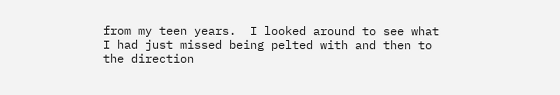from my teen years.  I looked around to see what I had just missed being pelted with and then to the direction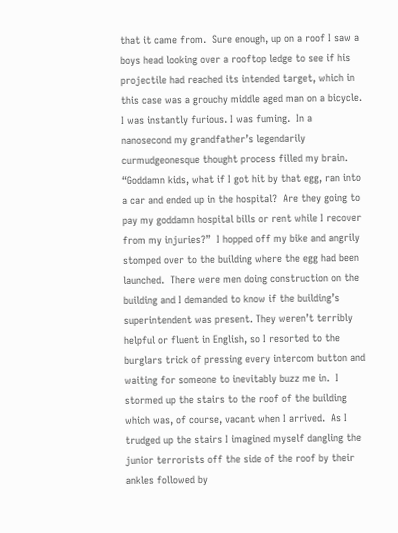that it came from.  Sure enough, up on a roof I saw a boys head looking over a rooftop ledge to see if his projectile had reached its intended target, which in this case was a grouchy middle aged man on a bicycle.  I was instantly furious. I was fuming.  In a nanosecond my grandfather’s legendarily curmudgeonesque thought process filled my brain.  “Goddamn kids, what if I got hit by that egg, ran into a car and ended up in the hospital?  Are they going to pay my goddamn hospital bills or rent while I recover from my injuries?”  I hopped off my bike and angrily stomped over to the building where the egg had been launched.  There were men doing construction on the building and I demanded to know if the building’s superintendent was present. They weren’t terribly helpful or fluent in English, so I resorted to the burglars trick of pressing every intercom button and waiting for someone to inevitably buzz me in.  I stormed up the stairs to the roof of the building which was, of course, vacant when I arrived.  As I trudged up the stairs I imagined myself dangling the junior terrorists off the side of the roof by their ankles followed by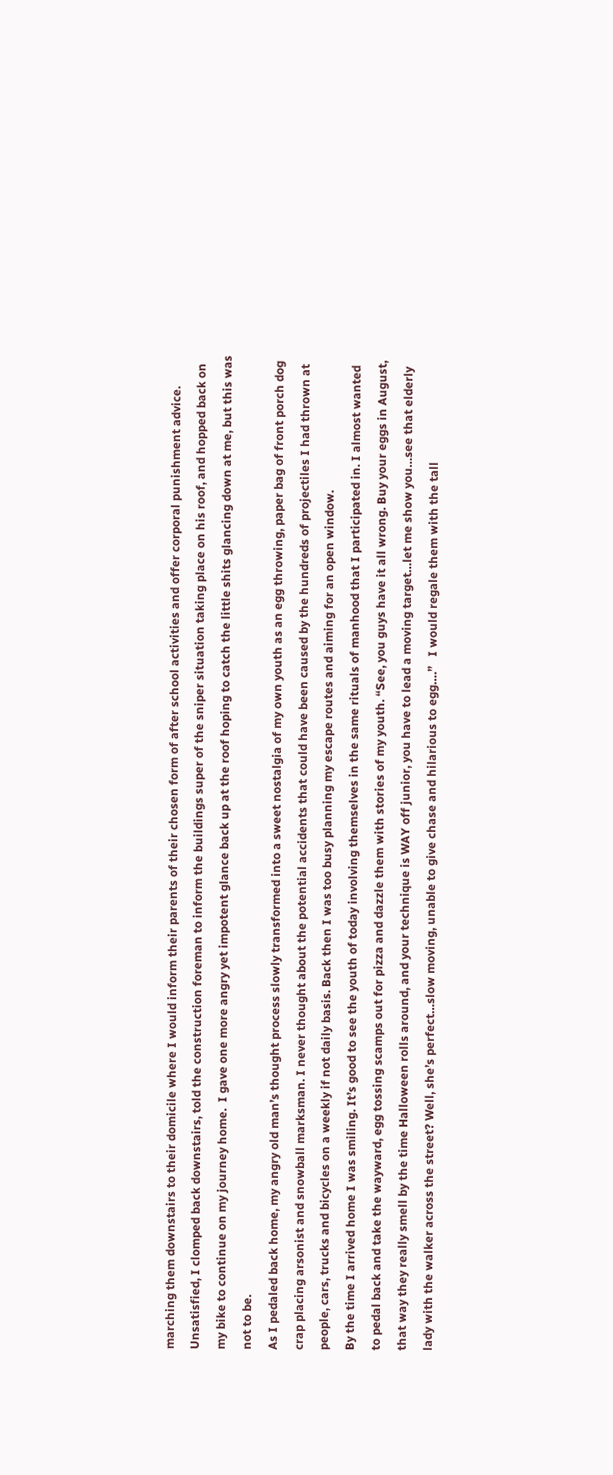marching them downstairs to their domicile where I would inform their parents of their chosen form of after school activities and offer corporal punishment advice.
Unsatisfied, I clomped back downstairs, told the construction foreman to inform the buildings super of the sniper situation taking place on his roof, and hopped back on my bike to continue on my journey home.  I gave one more angry yet impotent glance back up at the roof hoping to catch the little shits glancing down at me, but this was not to be.
As I pedaled back home, my angry old man’s thought process slowly transformed into a sweet nostalgia of my own youth as an egg throwing, paper bag of front porch dog crap placing arsonist and snowball marksman. I never thought about the potential accidents that could have been caused by the hundreds of projectiles I had thrown at people, cars, trucks and bicycles on a weekly if not daily basis. Back then I was too busy planning my escape routes and aiming for an open window.
By the time I arrived home I was smiling. It’s good to see the youth of today involving themselves in the same rituals of manhood that I participated in. I almost wanted to pedal back and take the wayward, egg tossing scamps out for pizza and dazzle them with stories of my youth. “See, you guys have it all wrong. Buy your eggs in August, that way they really smell by the time Halloween rolls around, and your technique is WAY off junior, you have to lead a moving target…let me show you…see that elderly lady with the walker across the street? Well, she’s perfect…slow moving, unable to give chase and hilarious to egg….”   I would regale them with the tall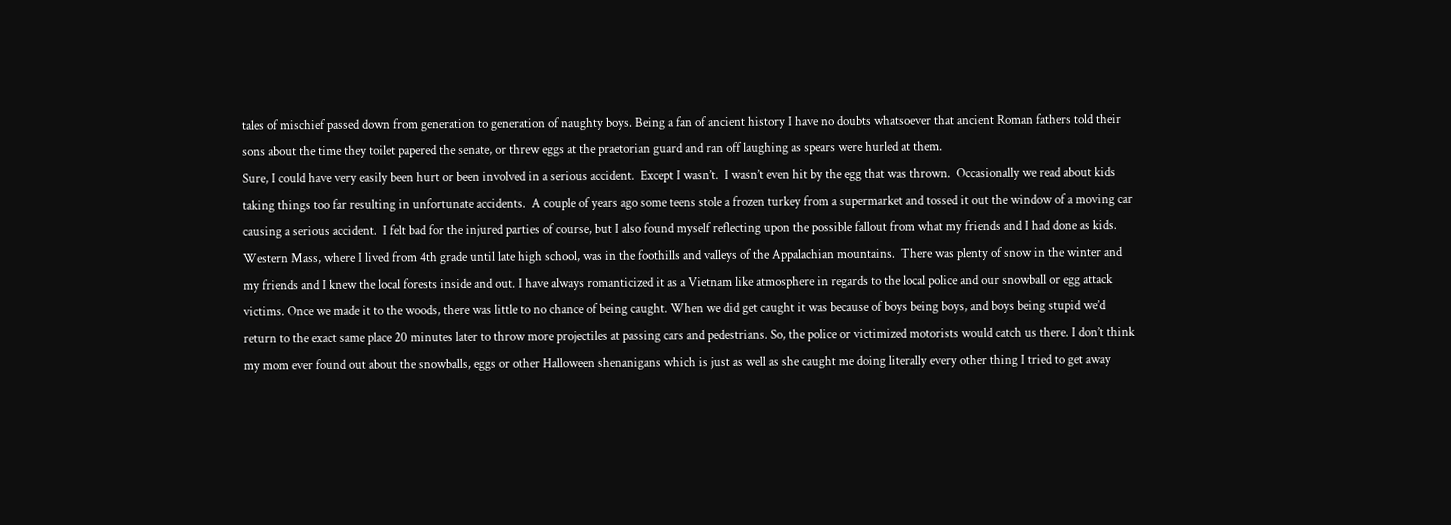tales of mischief passed down from generation to generation of naughty boys. Being a fan of ancient history I have no doubts whatsoever that ancient Roman fathers told their sons about the time they toilet papered the senate, or threw eggs at the praetorian guard and ran off laughing as spears were hurled at them.
Sure, I could have very easily been hurt or been involved in a serious accident.  Except I wasn’t.  I wasn’t even hit by the egg that was thrown.  Occasionally we read about kids taking things too far resulting in unfortunate accidents.  A couple of years ago some teens stole a frozen turkey from a supermarket and tossed it out the window of a moving car causing a serious accident.  I felt bad for the injured parties of course, but I also found myself reflecting upon the possible fallout from what my friends and I had done as kids.
Western Mass, where I lived from 4th grade until late high school, was in the foothills and valleys of the Appalachian mountains.  There was plenty of snow in the winter and my friends and I knew the local forests inside and out. I have always romanticized it as a Vietnam like atmosphere in regards to the local police and our snowball or egg attack victims. Once we made it to the woods, there was little to no chance of being caught. When we did get caught it was because of boys being boys, and boys being stupid we’d return to the exact same place 20 minutes later to throw more projectiles at passing cars and pedestrians. So, the police or victimized motorists would catch us there. I don’t think my mom ever found out about the snowballs, eggs or other Halloween shenanigans which is just as well as she caught me doing literally every other thing I tried to get away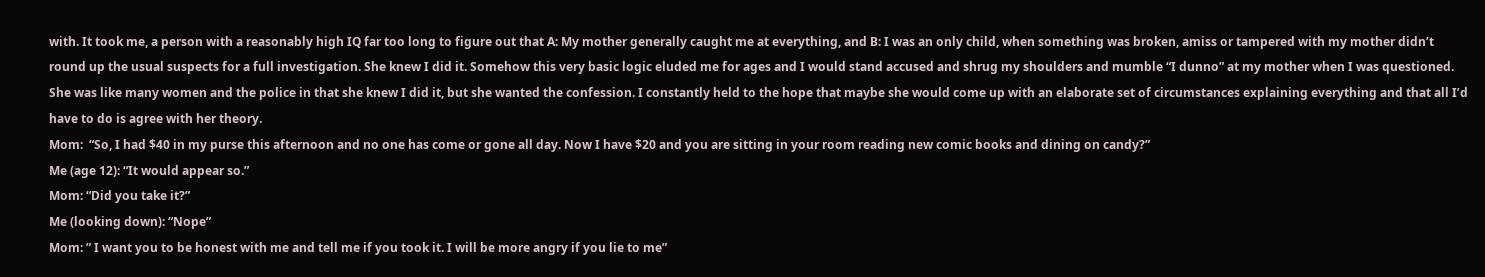with. It took me, a person with a reasonably high IQ far too long to figure out that A: My mother generally caught me at everything, and B: I was an only child, when something was broken, amiss or tampered with my mother didn’t round up the usual suspects for a full investigation. She knew I did it. Somehow this very basic logic eluded me for ages and I would stand accused and shrug my shoulders and mumble “I dunno” at my mother when I was questioned. She was like many women and the police in that she knew I did it, but she wanted the confession. I constantly held to the hope that maybe she would come up with an elaborate set of circumstances explaining everything and that all I’d have to do is agree with her theory.
Mom:  “So, I had $40 in my purse this afternoon and no one has come or gone all day. Now I have $20 and you are sitting in your room reading new comic books and dining on candy?”
Me (age 12): “It would appear so.”
Mom: “Did you take it?”
Me (looking down): “Nope”
Mom: ” I want you to be honest with me and tell me if you took it. I will be more angry if you lie to me”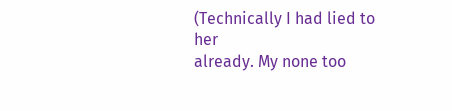(Technically I had lied to her
already. My none too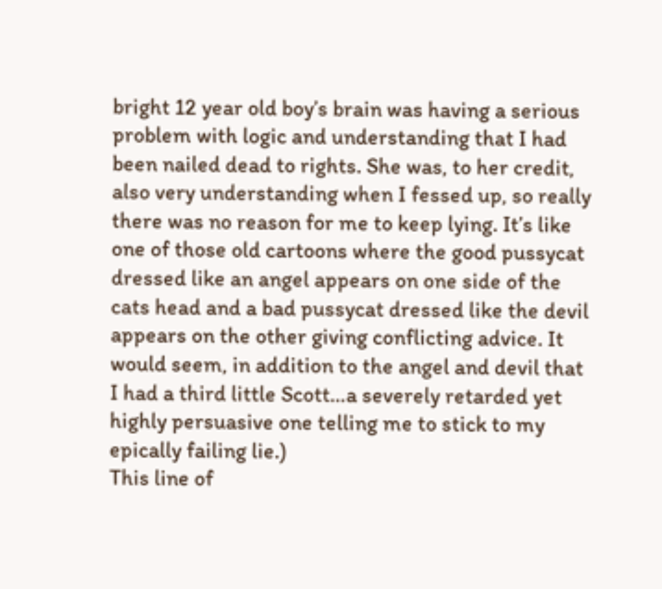bright 12 year old boy’s brain was having a serious problem with logic and understanding that I had been nailed dead to rights. She was, to her credit, also very understanding when I fessed up, so really there was no reason for me to keep lying. It’s like one of those old cartoons where the good pussycat dressed like an angel appears on one side of the cats head and a bad pussycat dressed like the devil appears on the other giving conflicting advice. It would seem, in addition to the angel and devil that I had a third little Scott…a severely retarded yet highly persuasive one telling me to stick to my epically failing lie.)
This line of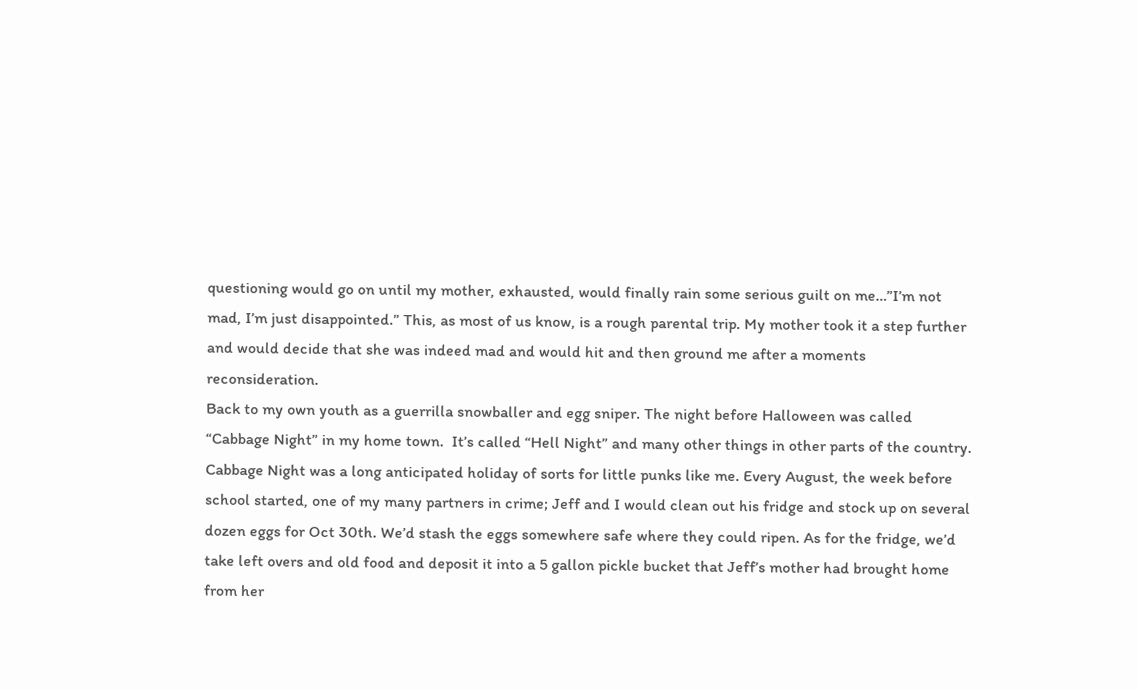questioning would go on until my mother, exhausted, would finally rain some serious guilt on me…”I’m not mad, I’m just disappointed.” This, as most of us know, is a rough parental trip. My mother took it a step further and would decide that she was indeed mad and would hit and then ground me after a moments reconsideration.
Back to my own youth as a guerrilla snowballer and egg sniper. The night before Halloween was called “Cabbage Night” in my home town.  It’s called “Hell Night” and many other things in other parts of the country. Cabbage Night was a long anticipated holiday of sorts for little punks like me. Every August, the week before school started, one of my many partners in crime; Jeff and I would clean out his fridge and stock up on several dozen eggs for Oct 30th. We’d stash the eggs somewhere safe where they could ripen. As for the fridge, we’d take left overs and old food and deposit it into a 5 gallon pickle bucket that Jeff’s mother had brought home from her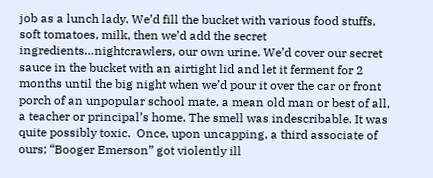job as a lunch lady. We’d fill the bucket with various food stuffs, soft tomatoes, milk, then we’d add the secret ingredients…nightcrawlers, our own urine. We’d cover our secret sauce in the bucket with an airtight lid and let it ferment for 2 months until the big night when we’d pour it over the car or front porch of an unpopular school mate, a mean old man or best of all, a teacher or principal’s home. The smell was indescribable. It was quite possibly toxic.  Once, upon uncapping, a third associate of ours; “Booger Emerson” got violently ill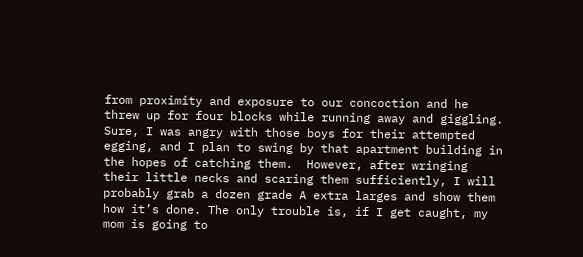from proximity and exposure to our concoction and he threw up for four blocks while running away and giggling.
Sure, I was angry with those boys for their attempted egging, and I plan to swing by that apartment building in the hopes of catching them.  However, after wringing their little necks and scaring them sufficiently, I will probably grab a dozen grade A extra larges and show them how it’s done. The only trouble is, if I get caught, my mom is going to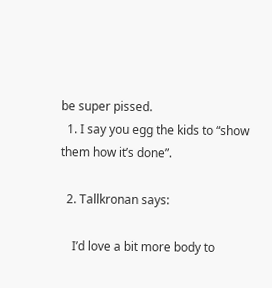be super pissed.
  1. I say you egg the kids to “show them how it’s done”.

  2. Tallkronan says:

    I’d love a bit more body to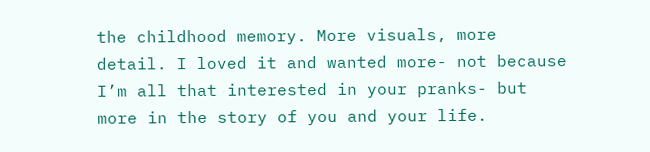the childhood memory. More visuals, more detail. I loved it and wanted more- not because I’m all that interested in your pranks- but more in the story of you and your life.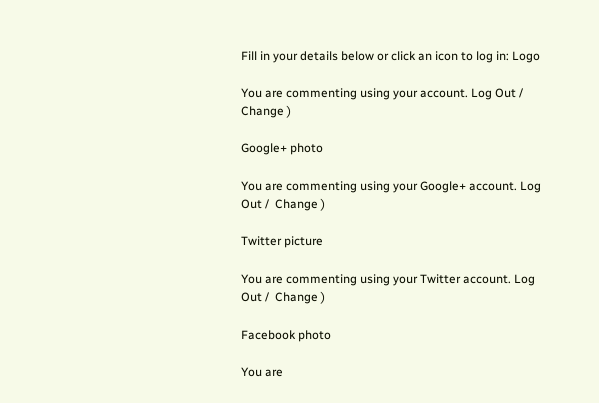Fill in your details below or click an icon to log in: Logo

You are commenting using your account. Log Out /  Change )

Google+ photo

You are commenting using your Google+ account. Log Out /  Change )

Twitter picture

You are commenting using your Twitter account. Log Out /  Change )

Facebook photo

You are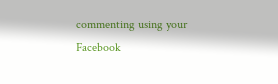commenting using your Facebook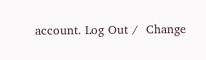account. Log Out /  Change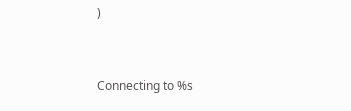)


Connecting to %s